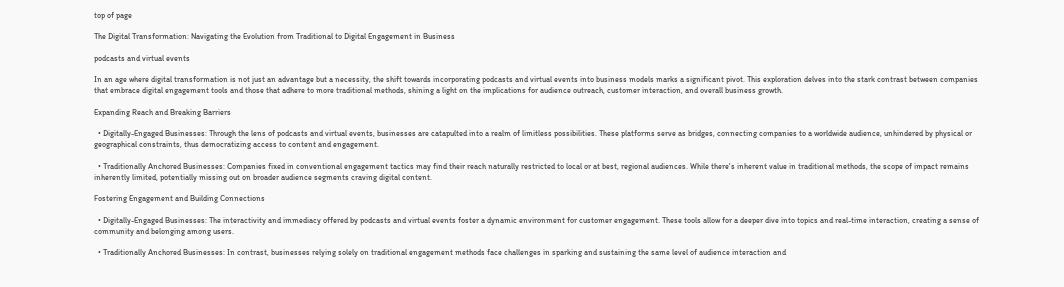top of page

The Digital Transformation: Navigating the Evolution from Traditional to Digital Engagement in Business

podcasts and virtual events

In an age where digital transformation is not just an advantage but a necessity, the shift towards incorporating podcasts and virtual events into business models marks a significant pivot. This exploration delves into the stark contrast between companies that embrace digital engagement tools and those that adhere to more traditional methods, shining a light on the implications for audience outreach, customer interaction, and overall business growth.

Expanding Reach and Breaking Barriers

  • Digitally-Engaged Businesses: Through the lens of podcasts and virtual events, businesses are catapulted into a realm of limitless possibilities. These platforms serve as bridges, connecting companies to a worldwide audience, unhindered by physical or geographical constraints, thus democratizing access to content and engagement.

  • Traditionally Anchored Businesses: Companies fixed in conventional engagement tactics may find their reach naturally restricted to local or at best, regional audiences. While there's inherent value in traditional methods, the scope of impact remains inherently limited, potentially missing out on broader audience segments craving digital content.

Fostering Engagement and Building Connections

  • Digitally-Engaged Businesses: The interactivity and immediacy offered by podcasts and virtual events foster a dynamic environment for customer engagement. These tools allow for a deeper dive into topics and real-time interaction, creating a sense of community and belonging among users.

  • Traditionally Anchored Businesses: In contrast, businesses relying solely on traditional engagement methods face challenges in sparking and sustaining the same level of audience interaction and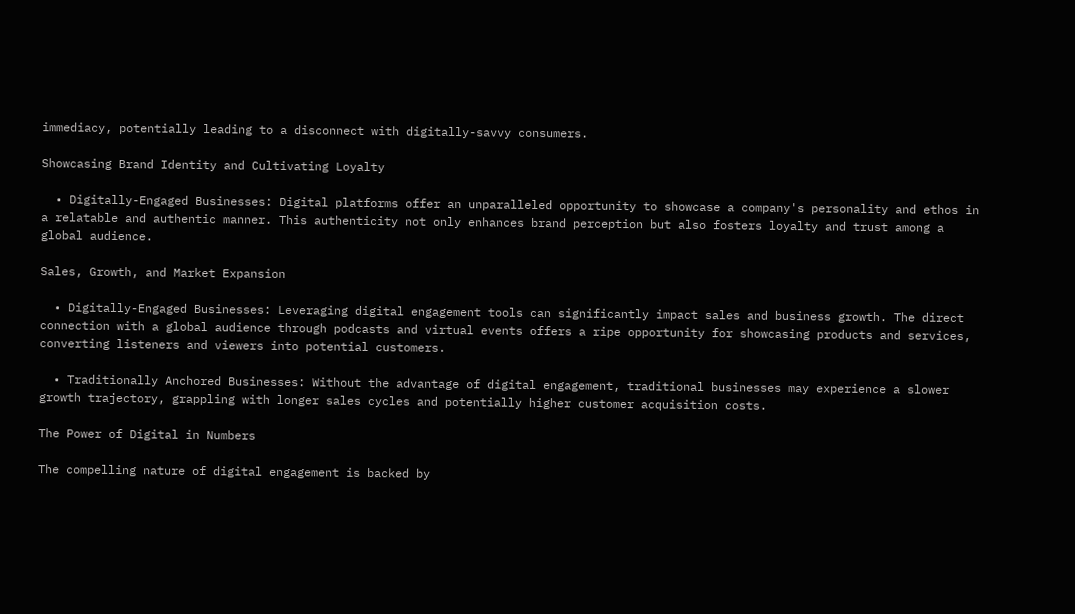immediacy, potentially leading to a disconnect with digitally-savvy consumers.

Showcasing Brand Identity and Cultivating Loyalty

  • Digitally-Engaged Businesses: Digital platforms offer an unparalleled opportunity to showcase a company's personality and ethos in a relatable and authentic manner. This authenticity not only enhances brand perception but also fosters loyalty and trust among a global audience.

Sales, Growth, and Market Expansion

  • Digitally-Engaged Businesses: Leveraging digital engagement tools can significantly impact sales and business growth. The direct connection with a global audience through podcasts and virtual events offers a ripe opportunity for showcasing products and services, converting listeners and viewers into potential customers.

  • Traditionally Anchored Businesses: Without the advantage of digital engagement, traditional businesses may experience a slower growth trajectory, grappling with longer sales cycles and potentially higher customer acquisition costs.

The Power of Digital in Numbers

The compelling nature of digital engagement is backed by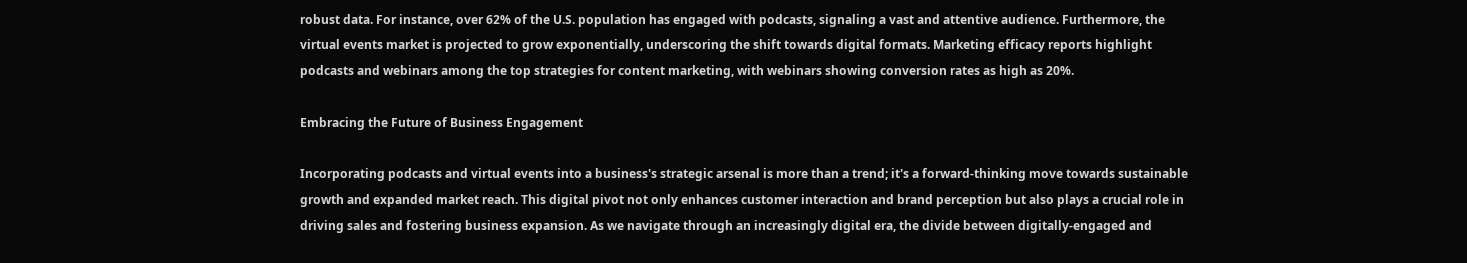robust data. For instance, over 62% of the U.S. population has engaged with podcasts, signaling a vast and attentive audience. Furthermore, the virtual events market is projected to grow exponentially, underscoring the shift towards digital formats. Marketing efficacy reports highlight podcasts and webinars among the top strategies for content marketing, with webinars showing conversion rates as high as 20%.

Embracing the Future of Business Engagement

Incorporating podcasts and virtual events into a business's strategic arsenal is more than a trend; it's a forward-thinking move towards sustainable growth and expanded market reach. This digital pivot not only enhances customer interaction and brand perception but also plays a crucial role in driving sales and fostering business expansion. As we navigate through an increasingly digital era, the divide between digitally-engaged and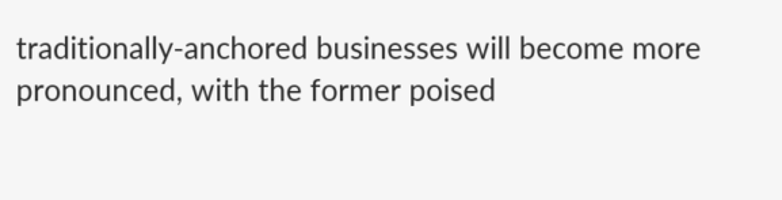traditionally-anchored businesses will become more pronounced, with the former poised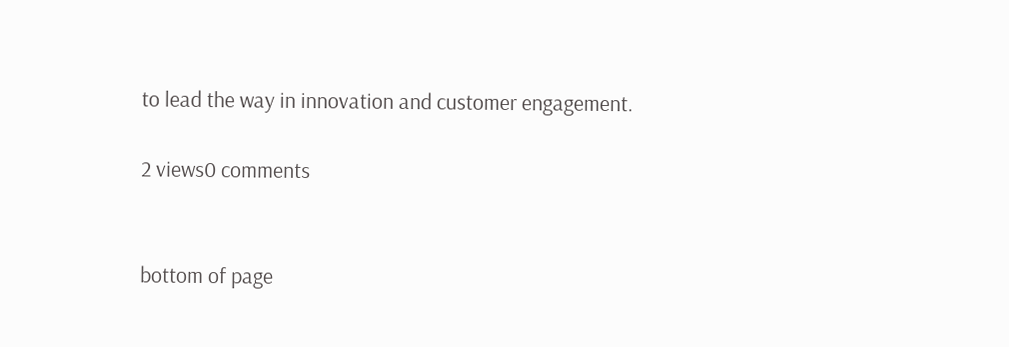to lead the way in innovation and customer engagement.

2 views0 comments


bottom of page